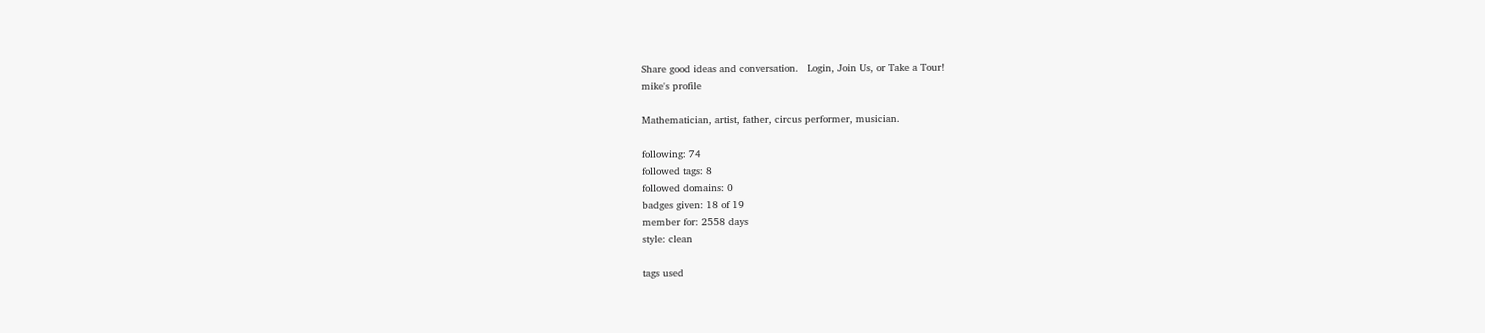Share good ideas and conversation.   Login, Join Us, or Take a Tour!
mike's profile

Mathematician, artist, father, circus performer, musician.

following: 74
followed tags: 8
followed domains: 0
badges given: 18 of 19
member for: 2558 days
style: clean

tags used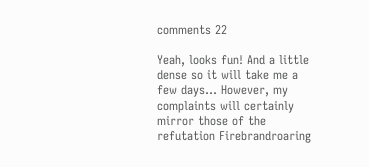comments 22

Yeah, looks fun! And a little dense so it will take me a few days... However, my complaints will certainly mirror those of the refutation Firebrandroaring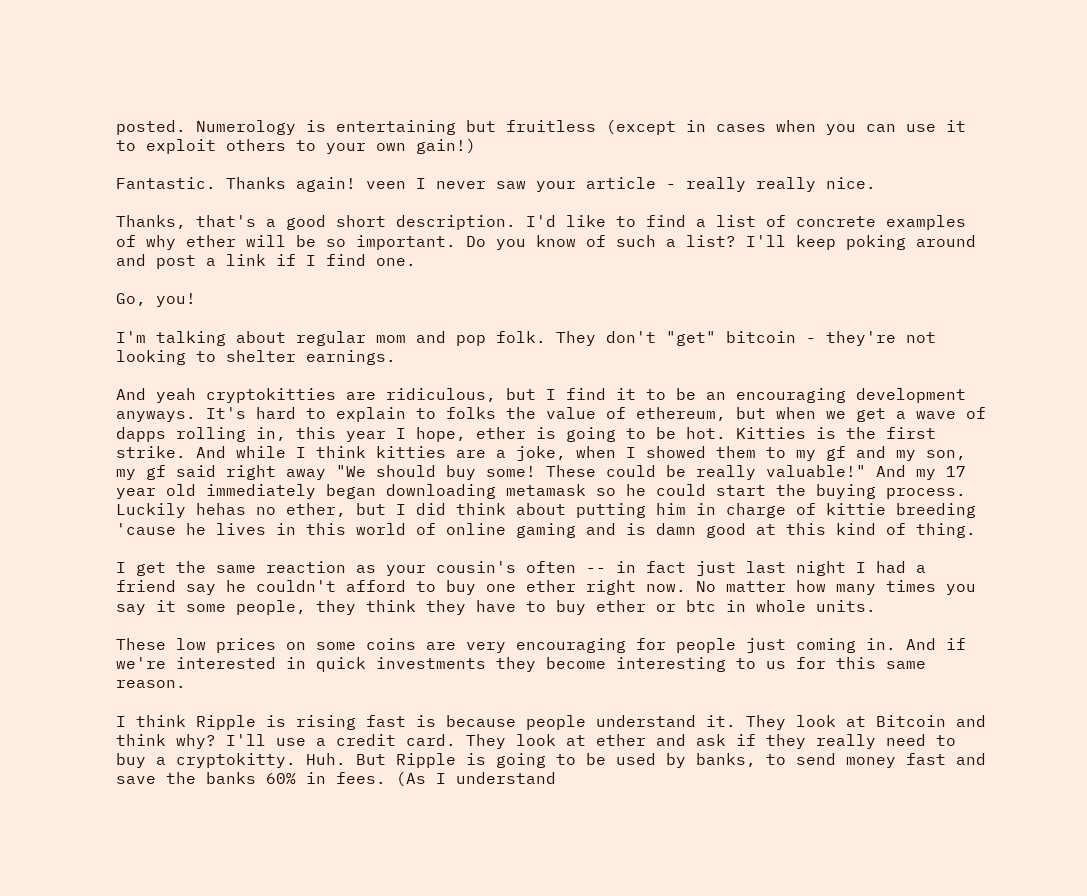posted. Numerology is entertaining but fruitless (except in cases when you can use it to exploit others to your own gain!)

Fantastic. Thanks again! veen I never saw your article - really really nice.

Thanks, that's a good short description. I'd like to find a list of concrete examples of why ether will be so important. Do you know of such a list? I'll keep poking around and post a link if I find one.

Go, you!

I'm talking about regular mom and pop folk. They don't "get" bitcoin - they're not looking to shelter earnings.

And yeah cryptokitties are ridiculous, but I find it to be an encouraging development anyways. It's hard to explain to folks the value of ethereum, but when we get a wave of dapps rolling in, this year I hope, ether is going to be hot. Kitties is the first strike. And while I think kitties are a joke, when I showed them to my gf and my son, my gf said right away "We should buy some! These could be really valuable!" And my 17 year old immediately began downloading metamask so he could start the buying process. Luckily hehas no ether, but I did think about putting him in charge of kittie breeding 'cause he lives in this world of online gaming and is damn good at this kind of thing.

I get the same reaction as your cousin's often -- in fact just last night I had a friend say he couldn't afford to buy one ether right now. No matter how many times you say it some people, they think they have to buy ether or btc in whole units.

These low prices on some coins are very encouraging for people just coming in. And if we're interested in quick investments they become interesting to us for this same reason.

I think Ripple is rising fast is because people understand it. They look at Bitcoin and think why? I'll use a credit card. They look at ether and ask if they really need to buy a cryptokitty. Huh. But Ripple is going to be used by banks, to send money fast and save the banks 60% in fees. (As I understand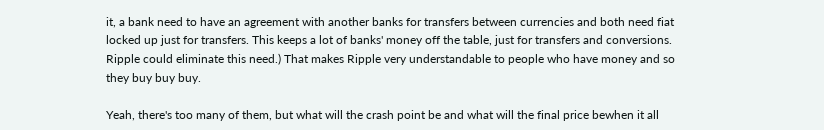it, a bank need to have an agreement with another banks for transfers between currencies and both need fiat locked up just for transfers. This keeps a lot of banks' money off the table, just for transfers and conversions. Ripple could eliminate this need.) That makes Ripple very understandable to people who have money and so they buy buy buy.

Yeah, there's too many of them, but what will the crash point be and what will the final price bewhen it all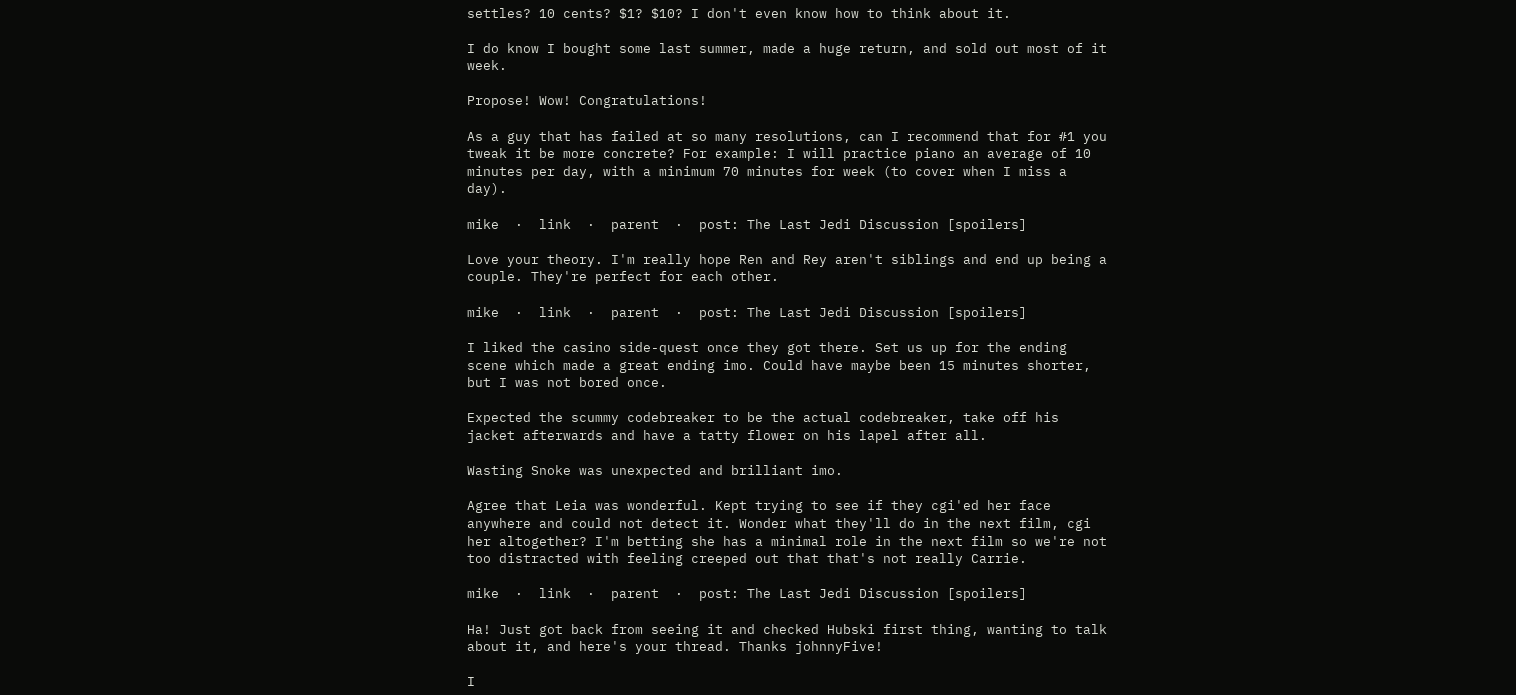settles? 10 cents? $1? $10? I don't even know how to think about it.

I do know I bought some last summer, made a huge return, and sold out most of it week.

Propose! Wow! Congratulations!

As a guy that has failed at so many resolutions, can I recommend that for #1 you tweak it be more concrete? For example: I will practice piano an average of 10 minutes per day, with a minimum 70 minutes for week (to cover when I miss a day).

mike  ·  link  ·  parent  ·  post: The Last Jedi Discussion [spoilers]

Love your theory. I'm really hope Ren and Rey aren't siblings and end up being a couple. They're perfect for each other.

mike  ·  link  ·  parent  ·  post: The Last Jedi Discussion [spoilers]

I liked the casino side-quest once they got there. Set us up for the ending scene which made a great ending imo. Could have maybe been 15 minutes shorter, but I was not bored once.

Expected the scummy codebreaker to be the actual codebreaker, take off his jacket afterwards and have a tatty flower on his lapel after all.

Wasting Snoke was unexpected and brilliant imo.

Agree that Leia was wonderful. Kept trying to see if they cgi'ed her face anywhere and could not detect it. Wonder what they'll do in the next film, cgi her altogether? I'm betting she has a minimal role in the next film so we're not too distracted with feeling creeped out that that's not really Carrie.

mike  ·  link  ·  parent  ·  post: The Last Jedi Discussion [spoilers]

Ha! Just got back from seeing it and checked Hubski first thing, wanting to talk about it, and here's your thread. Thanks johnnyFive!

I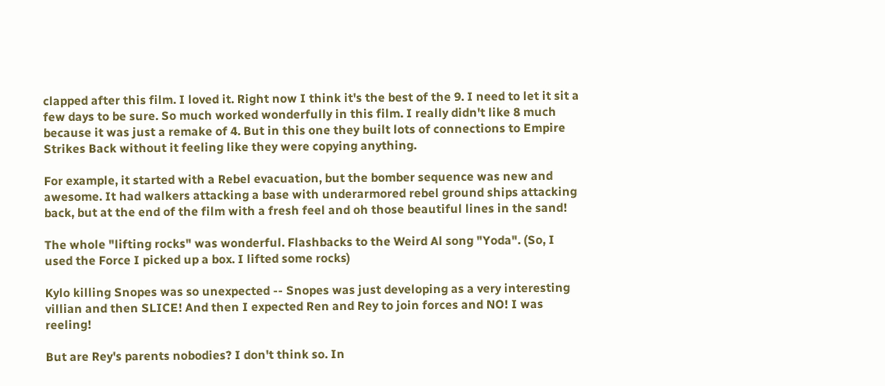clapped after this film. I loved it. Right now I think it's the best of the 9. I need to let it sit a few days to be sure. So much worked wonderfully in this film. I really didn't like 8 much because it was just a remake of 4. But in this one they built lots of connections to Empire Strikes Back without it feeling like they were copying anything.

For example, it started with a Rebel evacuation, but the bomber sequence was new and awesome. It had walkers attacking a base with underarmored rebel ground ships attacking back, but at the end of the film with a fresh feel and oh those beautiful lines in the sand!

The whole "lifting rocks" was wonderful. Flashbacks to the Weird Al song "Yoda". (So, I used the Force I picked up a box. I lifted some rocks)

Kylo killing Snopes was so unexpected -- Snopes was just developing as a very interesting villian and then SLICE! And then I expected Ren and Rey to join forces and NO! I was reeling!

But are Rey's parents nobodies? I don't think so. In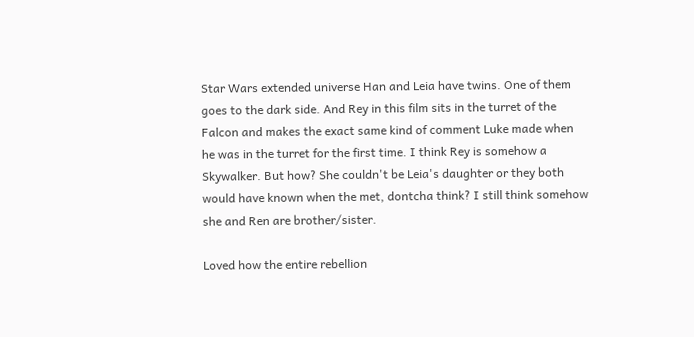Star Wars extended universe Han and Leia have twins. One of them goes to the dark side. And Rey in this film sits in the turret of the Falcon and makes the exact same kind of comment Luke made when he was in the turret for the first time. I think Rey is somehow a Skywalker. But how? She couldn't be Leia's daughter or they both would have known when the met, dontcha think? I still think somehow she and Ren are brother/sister.

Loved how the entire rebellion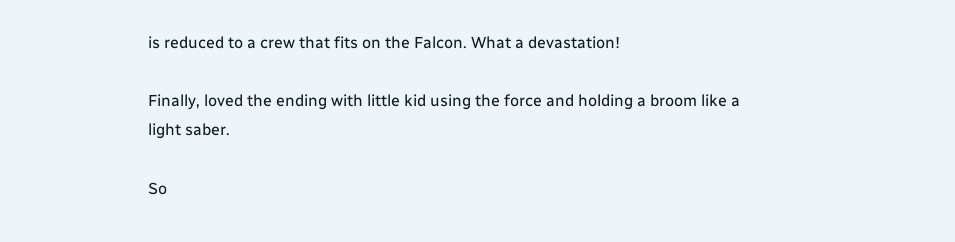is reduced to a crew that fits on the Falcon. What a devastation!

Finally, loved the ending with little kid using the force and holding a broom like a light saber.

So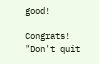good!

Congrats! "Don't quit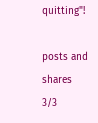quitting"!

posts and shares 3/3